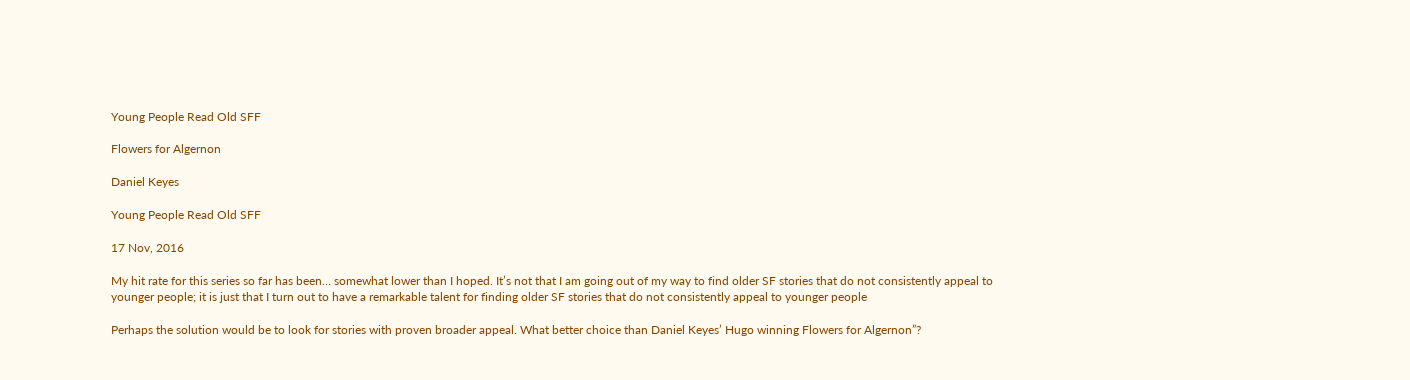Young People Read Old SFF

Flowers for Algernon

Daniel Keyes

Young People Read Old SFF

17 Nov, 2016

My hit rate for this series so far has been… somewhat lower than I hoped. It’s not that I am going out of my way to find older SF stories that do not consistently appeal to younger people; it is just that I turn out to have a remarkable talent for finding older SF stories that do not consistently appeal to younger people

Perhaps the solution would be to look for stories with proven broader appeal. What better choice than Daniel Keyes’ Hugo winning Flowers for Algernon”?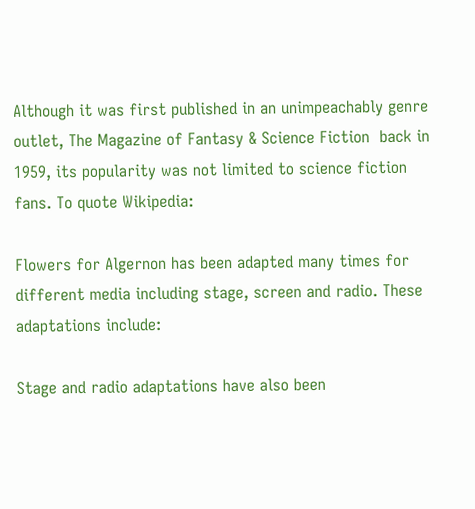Although it was first published in an unimpeachably genre outlet, The Magazine of Fantasy & Science Fiction  back in 1959, its popularity was not limited to science fiction fans. To quote Wikipedia:

Flowers for Algernon has been adapted many times for different media including stage, screen and radio. These adaptations include:

Stage and radio adaptations have also been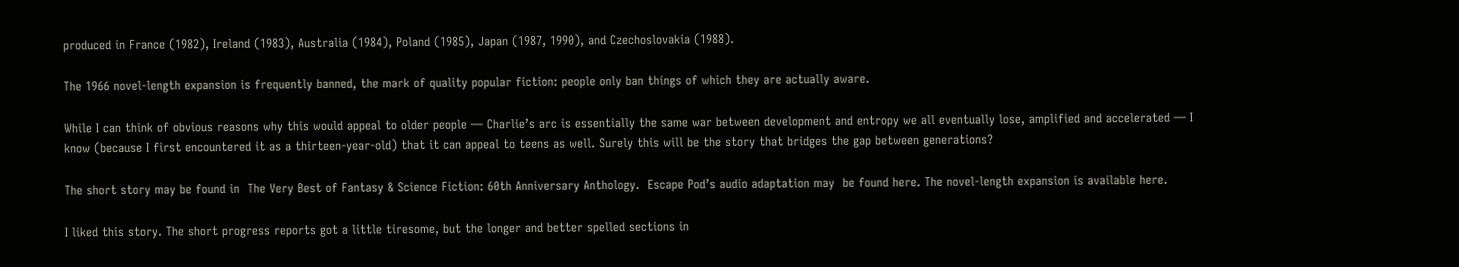produced in France (1982), Ireland (1983), Australia (1984), Poland (1985), Japan (1987, 1990), and Czechoslovakia (1988).

The 1966 novel-length expansion is frequently banned, the mark of quality popular fiction: people only ban things of which they are actually aware.

While I can think of obvious reasons why this would appeal to older people — Charlie’s arc is essentially the same war between development and entropy we all eventually lose, amplified and accelerated — I know (because I first encountered it as a thirteen-year-old) that it can appeal to teens as well. Surely this will be the story that bridges the gap between generations?

The short story may be found in  The Very Best of Fantasy & Science Fiction: 60th Anniversary Anthology.  Escape Pod’s audio adaptation may  be found here. The novel-length expansion is available here.

I liked this story. The short progress reports got a little tiresome, but the longer and better spelled sections in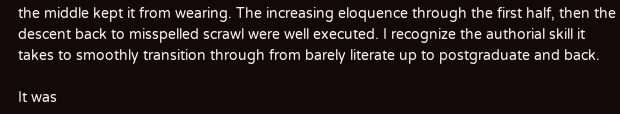the middle kept it from wearing. The increasing eloquence through the first half, then the descent back to misspelled scrawl were well executed. I recognize the authorial skill it takes to smoothly transition through from barely literate up to postgraduate and back.

It was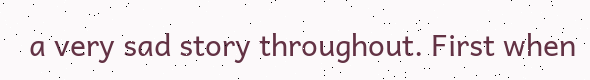a very sad story throughout. First when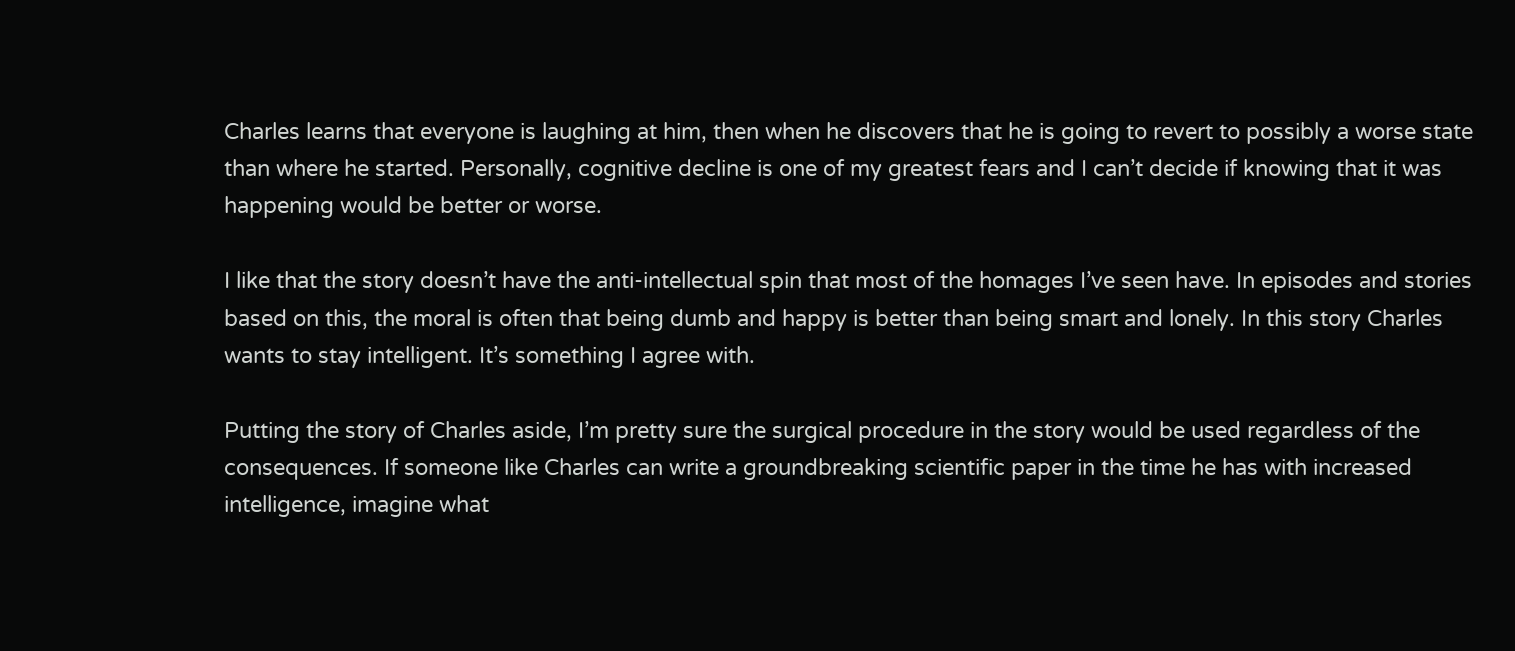Charles learns that everyone is laughing at him, then when he discovers that he is going to revert to possibly a worse state than where he started. Personally, cognitive decline is one of my greatest fears and I can’t decide if knowing that it was happening would be better or worse.

I like that the story doesn’t have the anti-intellectual spin that most of the homages I’ve seen have. In episodes and stories based on this, the moral is often that being dumb and happy is better than being smart and lonely. In this story Charles wants to stay intelligent. It’s something I agree with.

Putting the story of Charles aside, I’m pretty sure the surgical procedure in the story would be used regardless of the consequences. If someone like Charles can write a groundbreaking scientific paper in the time he has with increased intelligence, imagine what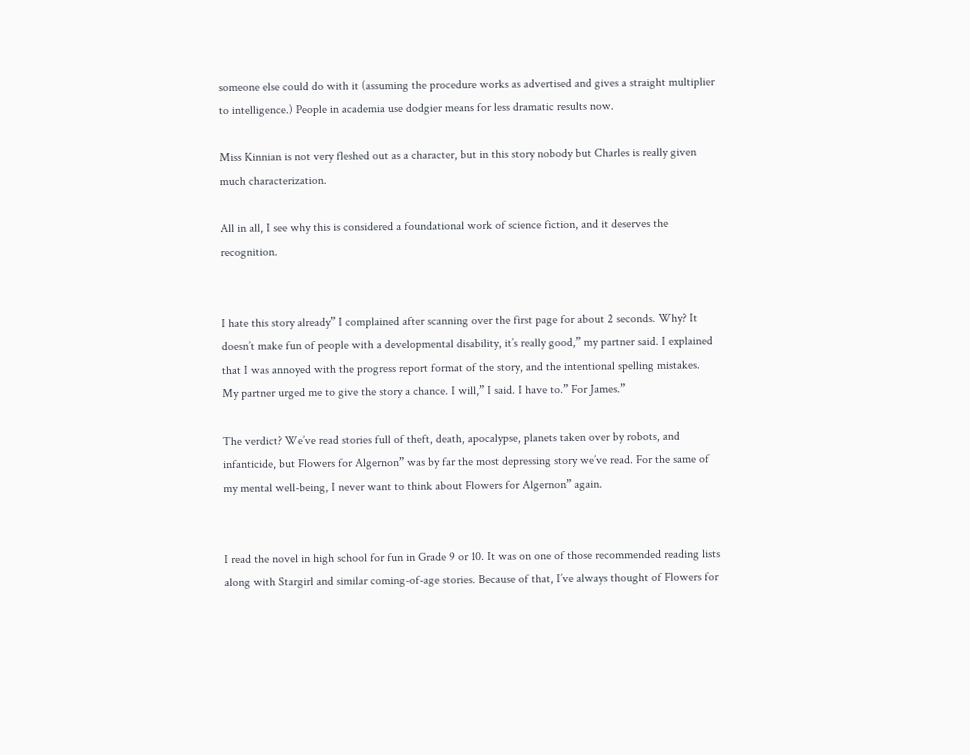someone else could do with it (assuming the procedure works as advertised and gives a straight multiplier to intelligence.) People in academia use dodgier means for less dramatic results now.

Miss Kinnian is not very fleshed out as a character, but in this story nobody but Charles is really given much characterization.

All in all, I see why this is considered a foundational work of science fiction, and it deserves the recognition.


I hate this story already” I complained after scanning over the first page for about 2 seconds. Why? It doesn’t make fun of people with a developmental disability, it’s really good,” my partner said. I explained that I was annoyed with the progress report format of the story, and the intentional spelling mistakes. My partner urged me to give the story a chance. I will,” I said. I have to.” For James.”

The verdict? We’ve read stories full of theft, death, apocalypse, planets taken over by robots, and infanticide, but Flowers for Algernon” was by far the most depressing story we’ve read. For the same of my mental well-being, I never want to think about Flowers for Algernon” again.


I read the novel in high school for fun in Grade 9 or 10. It was on one of those recommended reading lists along with Stargirl and similar coming-of-age stories. Because of that, I’ve always thought of Flowers for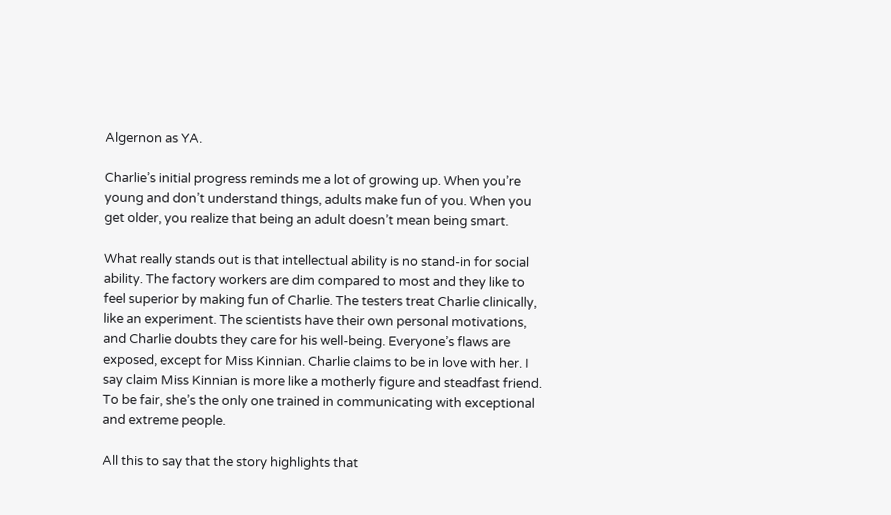Algernon as YA.

Charlie’s initial progress reminds me a lot of growing up. When you’re young and don’t understand things, adults make fun of you. When you get older, you realize that being an adult doesn’t mean being smart.

What really stands out is that intellectual ability is no stand-in for social ability. The factory workers are dim compared to most and they like to feel superior by making fun of Charlie. The testers treat Charlie clinically, like an experiment. The scientists have their own personal motivations, and Charlie doubts they care for his well-being. Everyone’s flaws are exposed, except for Miss Kinnian. Charlie claims to be in love with her. I say claim Miss Kinnian is more like a motherly figure and steadfast friend. To be fair, she’s the only one trained in communicating with exceptional and extreme people.

All this to say that the story highlights that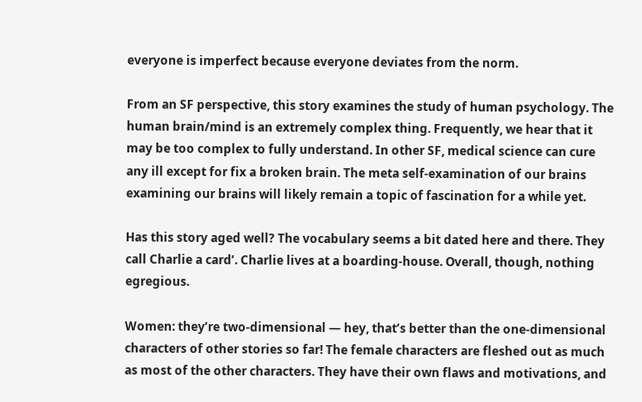everyone is imperfect because everyone deviates from the norm.

From an SF perspective, this story examines the study of human psychology. The human brain/mind is an extremely complex thing. Frequently, we hear that it may be too complex to fully understand. In other SF, medical science can cure any ill except for fix a broken brain. The meta self-examination of our brains examining our brains will likely remain a topic of fascination for a while yet.

Has this story aged well? The vocabulary seems a bit dated here and there. They call Charlie a card’. Charlie lives at a boarding-house. Overall, though, nothing egregious.

Women: they’re two-dimensional — hey, that’s better than the one-dimensional characters of other stories so far! The female characters are fleshed out as much as most of the other characters. They have their own flaws and motivations, and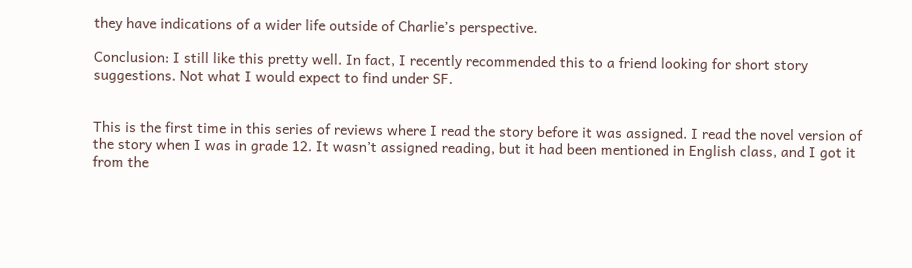they have indications of a wider life outside of Charlie’s perspective.

Conclusion: I still like this pretty well. In fact, I recently recommended this to a friend looking for short story suggestions. Not what I would expect to find under SF.


This is the first time in this series of reviews where I read the story before it was assigned. I read the novel version of the story when I was in grade 12. It wasn’t assigned reading, but it had been mentioned in English class, and I got it from the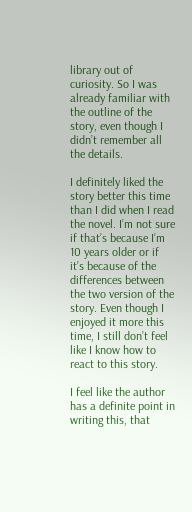library out of curiosity. So I was already familiar with the outline of the story, even though I didn’t remember all the details.

I definitely liked the story better this time than I did when I read the novel. I’m not sure if that’s because I’m 10 years older or if it’s because of the differences between the two version of the story. Even though I enjoyed it more this time, I still don’t feel like I know how to react to this story.

I feel like the author has a definite point in writing this, that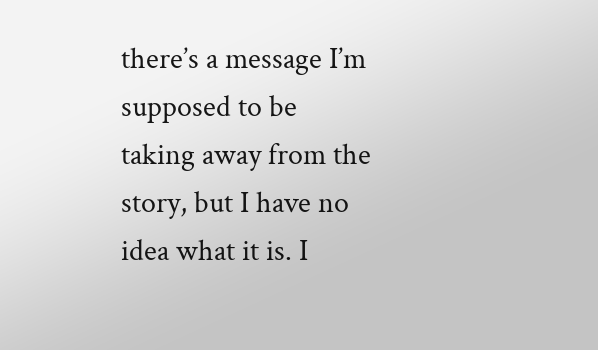there’s a message I’m supposed to be taking away from the story, but I have no idea what it is. I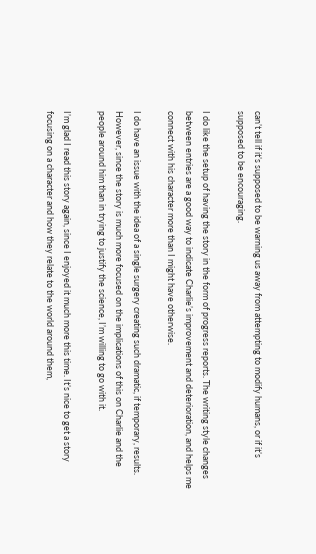can’t tell if it’s supposed to be warning us away from attempting to modify humans, or if it’s supposed to be encouraging.

I do like the setup of having the story in the form of progress reports. The writing style changes between entries are a good way to indicate Charlie’s improvement and deterioration, and helps me connect with his character more than I might have otherwise.

I do have an issue with the idea of a single surgery creating such dramatic, if temporary, results. However, since the story is much more focused on the implications of this on Charlie and the people around him than in trying to justify the science, I’m willing to go with it.

I’m glad I read this story again, since I enjoyed it much more this time. It’s nice to get a story focusing on a character and how they relate to the world around them,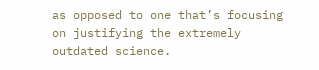as opposed to one that’s focusing on justifying the extremely outdated science.